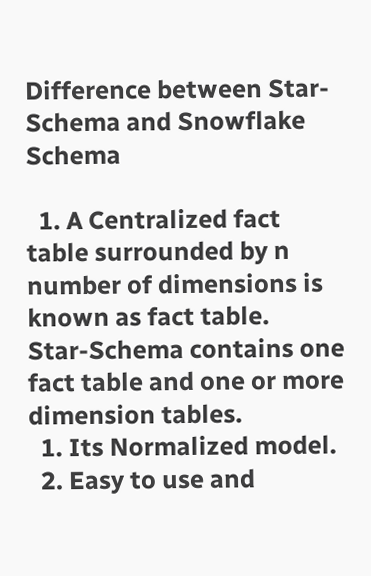Difference between Star-Schema and Snowflake Schema

  1. A Centralized fact table surrounded by n number of dimensions is known as fact table.
Star-Schema contains one fact table and one or more dimension tables.
  1. Its Normalized model.
  2. Easy to use and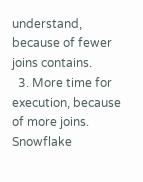understand, because of fewer joins contains.
  3. More time for execution, because of more joins.
Snowflake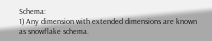Schema:
1) Any dimension with extended dimensions are known as snowflake schema.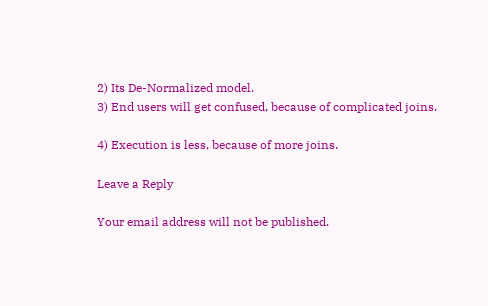2) Its De-Normalized model.
3) End users will get confused, because of complicated joins.

4) Execution is less, because of more joins.

Leave a Reply

Your email address will not be published.